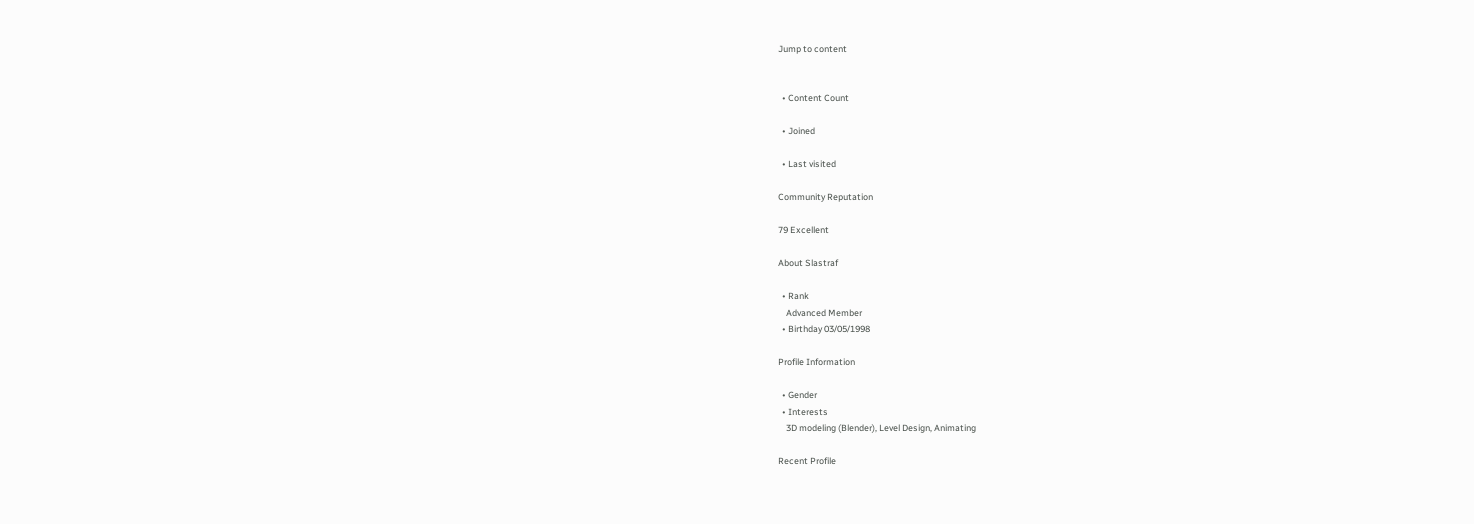Jump to content


  • Content Count

  • Joined

  • Last visited

Community Reputation

79 Excellent

About Slastraf

  • Rank
    Advanced Member
  • Birthday 03/05/1998

Profile Information

  • Gender
  • Interests
    3D modeling (Blender), Level Design, Animating

Recent Profile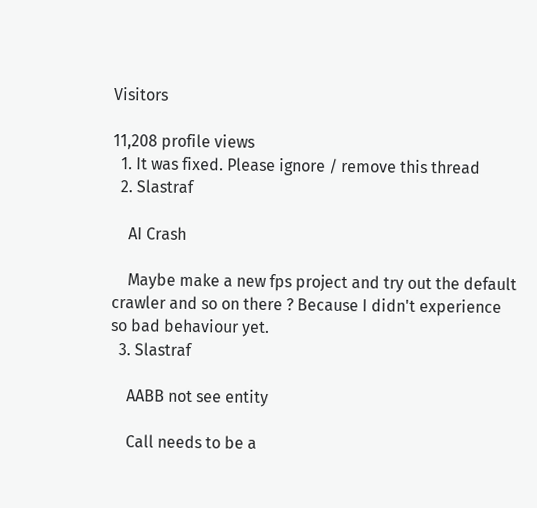Visitors

11,208 profile views
  1. It was fixed. Please ignore / remove this thread
  2. Slastraf

    AI Crash

    Maybe make a new fps project and try out the default crawler and so on there ? Because I didn't experience so bad behaviour yet.
  3. Slastraf

    AABB not see entity

    Call needs to be a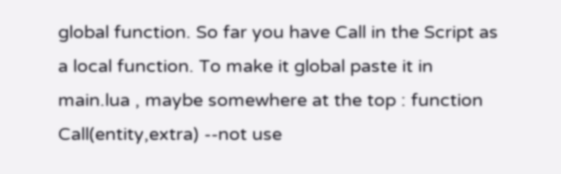global function. So far you have Call in the Script as a local function. To make it global paste it in main.lua , maybe somewhere at the top : function Call(entity,extra) --not use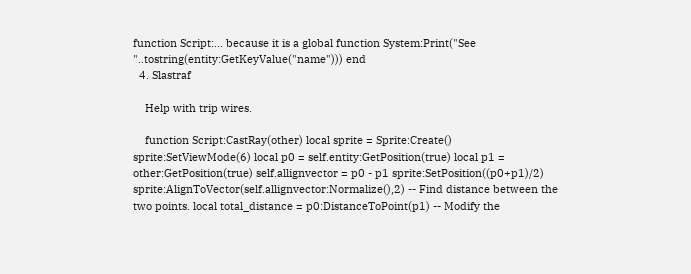function Script:... because it is a global function System:Print("See "..tostring(entity:GetKeyValue("name"))) end
  4. Slastraf

    Help with trip wires.

    function Script:CastRay(other) local sprite = Sprite:Create() sprite:SetViewMode(6) local p0 = self.entity:GetPosition(true) local p1 = other:GetPosition(true) self.allignvector = p0 - p1 sprite:SetPosition((p0+p1)/2) sprite:AlignToVector(self.allignvector:Normalize(),2) -- Find distance between the two points. local total_distance = p0:DistanceToPoint(p1) -- Modify the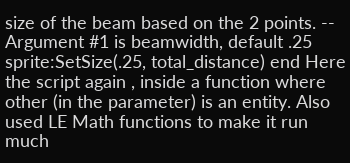size of the beam based on the 2 points. -- Argument #1 is beamwidth, default .25 sprite:SetSize(.25, total_distance) end Here the script again , inside a function where other (in the parameter) is an entity. Also used LE Math functions to make it run much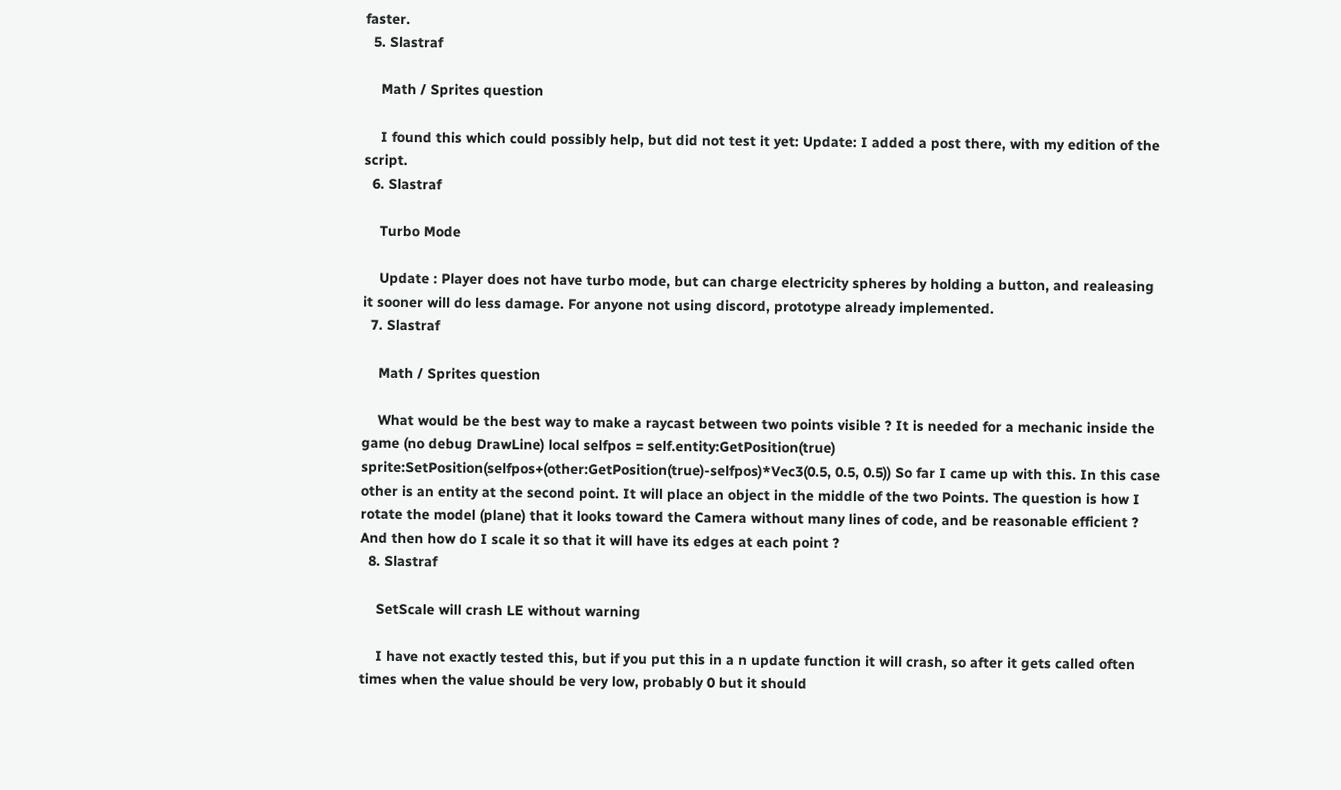faster.
  5. Slastraf

    Math / Sprites question

    I found this which could possibly help, but did not test it yet: Update: I added a post there, with my edition of the script.
  6. Slastraf

    Turbo Mode

    Update : Player does not have turbo mode, but can charge electricity spheres by holding a button, and realeasing it sooner will do less damage. For anyone not using discord, prototype already implemented.
  7. Slastraf

    Math / Sprites question

    What would be the best way to make a raycast between two points visible ? It is needed for a mechanic inside the game (no debug DrawLine) local selfpos = self.entity:GetPosition(true) sprite:SetPosition(selfpos+(other:GetPosition(true)-selfpos)*Vec3(0.5, 0.5, 0.5)) So far I came up with this. In this case other is an entity at the second point. It will place an object in the middle of the two Points. The question is how I rotate the model (plane) that it looks toward the Camera without many lines of code, and be reasonable efficient ? And then how do I scale it so that it will have its edges at each point ?
  8. Slastraf

    SetScale will crash LE without warning

    I have not exactly tested this, but if you put this in a n update function it will crash, so after it gets called often times when the value should be very low, probably 0 but it should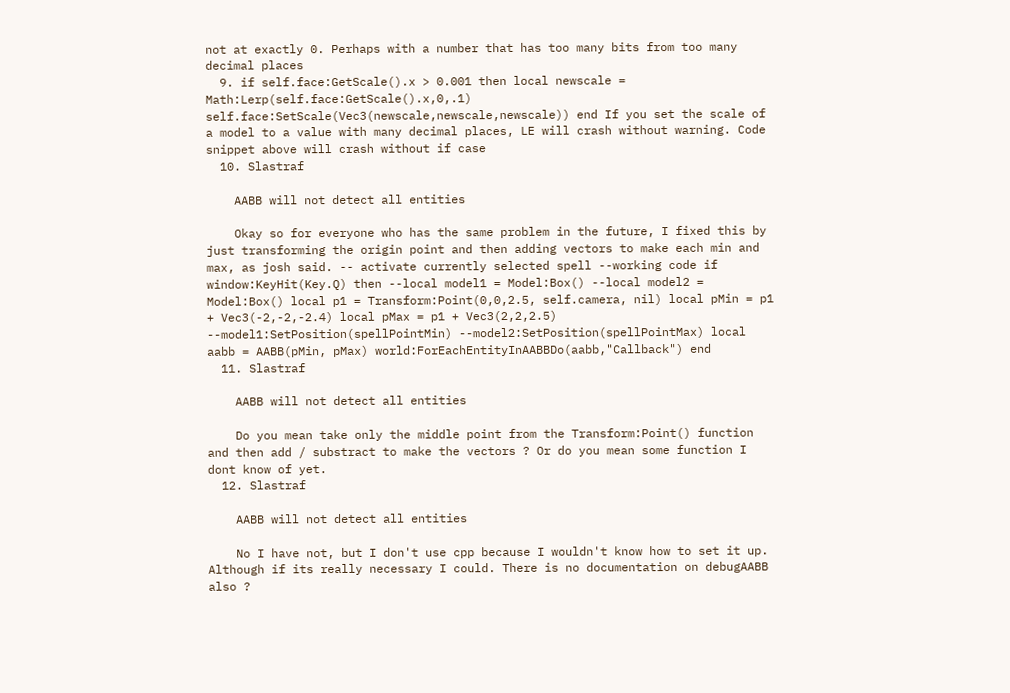not at exactly 0. Perhaps with a number that has too many bits from too many decimal places
  9. if self.face:GetScale().x > 0.001 then local newscale = Math:Lerp(self.face:GetScale().x,0,.1) self.face:SetScale(Vec3(newscale,newscale,newscale)) end If you set the scale of a model to a value with many decimal places, LE will crash without warning. Code snippet above will crash without if case
  10. Slastraf

    AABB will not detect all entities

    Okay so for everyone who has the same problem in the future, I fixed this by just transforming the origin point and then adding vectors to make each min and max, as josh said. -- activate currently selected spell --working code if window:KeyHit(Key.Q) then --local model1 = Model:Box() --local model2 = Model:Box() local p1 = Transform:Point(0,0,2.5, self.camera, nil) local pMin = p1 + Vec3(-2,-2,-2.4) local pMax = p1 + Vec3(2,2,2.5) --model1:SetPosition(spellPointMin) --model2:SetPosition(spellPointMax) local aabb = AABB(pMin, pMax) world:ForEachEntityInAABBDo(aabb,"Callback") end
  11. Slastraf

    AABB will not detect all entities

    Do you mean take only the middle point from the Transform:Point() function and then add / substract to make the vectors ? Or do you mean some function I dont know of yet.
  12. Slastraf

    AABB will not detect all entities

    No I have not, but I don't use cpp because I wouldn't know how to set it up. Although if its really necessary I could. There is no documentation on debugAABB also ?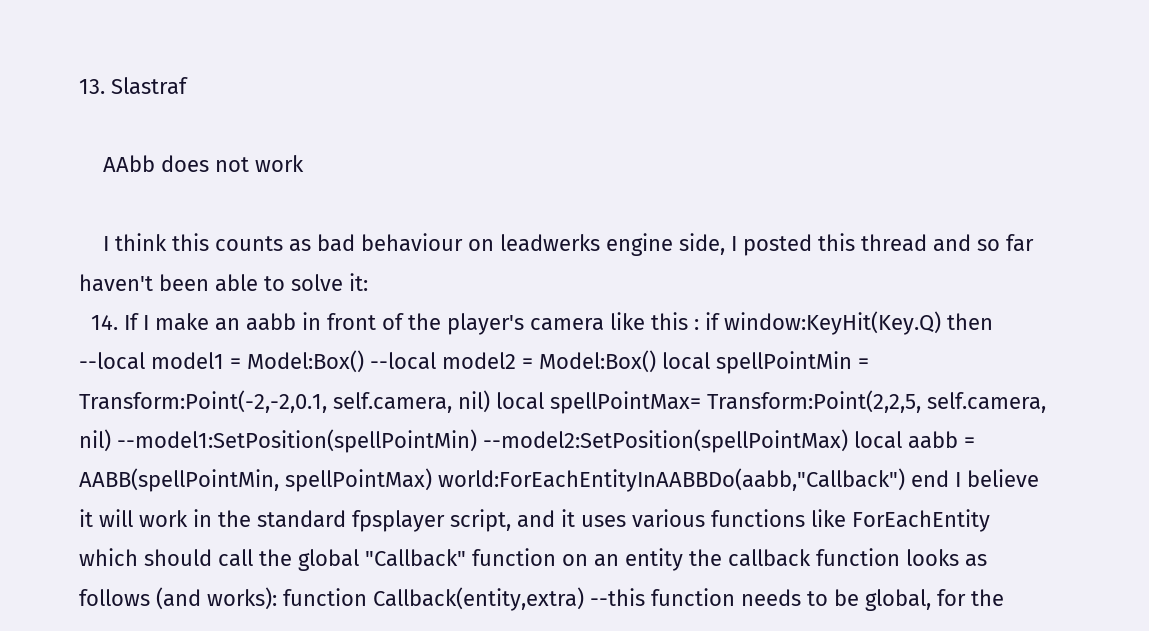13. Slastraf

    AAbb does not work

    I think this counts as bad behaviour on leadwerks engine side, I posted this thread and so far haven't been able to solve it:
  14. If I make an aabb in front of the player's camera like this : if window:KeyHit(Key.Q) then --local model1 = Model:Box() --local model2 = Model:Box() local spellPointMin = Transform:Point(-2,-2,0.1, self.camera, nil) local spellPointMax= Transform:Point(2,2,5, self.camera, nil) --model1:SetPosition(spellPointMin) --model2:SetPosition(spellPointMax) local aabb = AABB(spellPointMin, spellPointMax) world:ForEachEntityInAABBDo(aabb,"Callback") end I believe it will work in the standard fpsplayer script, and it uses various functions like ForEachEntity which should call the global "Callback" function on an entity the callback function looks as follows (and works): function Callback(entity,extra) --this function needs to be global, for the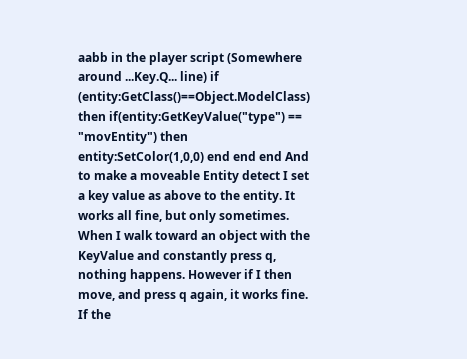aabb in the player script (Somewhere around ...Key.Q... line) if (entity:GetClass()==Object.ModelClass) then if(entity:GetKeyValue("type") == "movEntity") then entity:SetColor(1,0,0) end end end And to make a moveable Entity detect I set a key value as above to the entity. It works all fine, but only sometimes. When I walk toward an object with the KeyValue and constantly press q, nothing happens. However if I then move, and press q again, it works fine. If the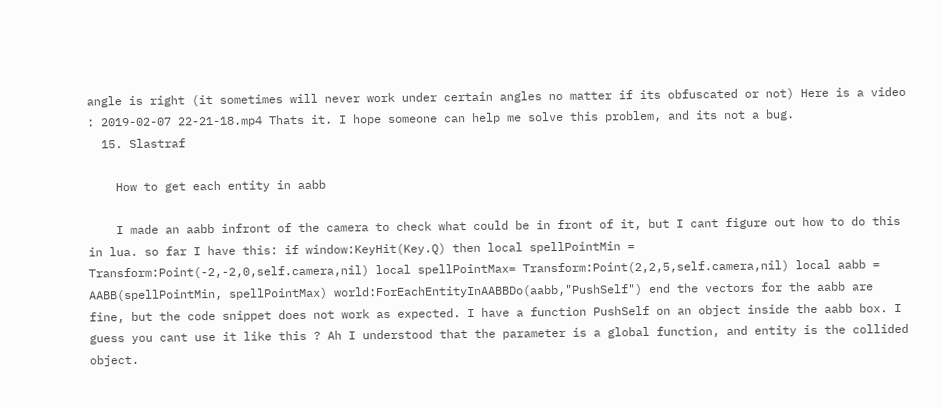angle is right (it sometimes will never work under certain angles no matter if its obfuscated or not) Here is a video : 2019-02-07 22-21-18.mp4 Thats it. I hope someone can help me solve this problem, and its not a bug.
  15. Slastraf

    How to get each entity in aabb

    I made an aabb infront of the camera to check what could be in front of it, but I cant figure out how to do this in lua. so far I have this: if window:KeyHit(Key.Q) then local spellPointMin = Transform:Point(-2,-2,0,self.camera,nil) local spellPointMax= Transform:Point(2,2,5,self.camera,nil) local aabb = AABB(spellPointMin, spellPointMax) world:ForEachEntityInAABBDo(aabb,"PushSelf") end the vectors for the aabb are fine, but the code snippet does not work as expected. I have a function PushSelf on an object inside the aabb box. I guess you cant use it like this ? Ah I understood that the parameter is a global function, and entity is the collided object.